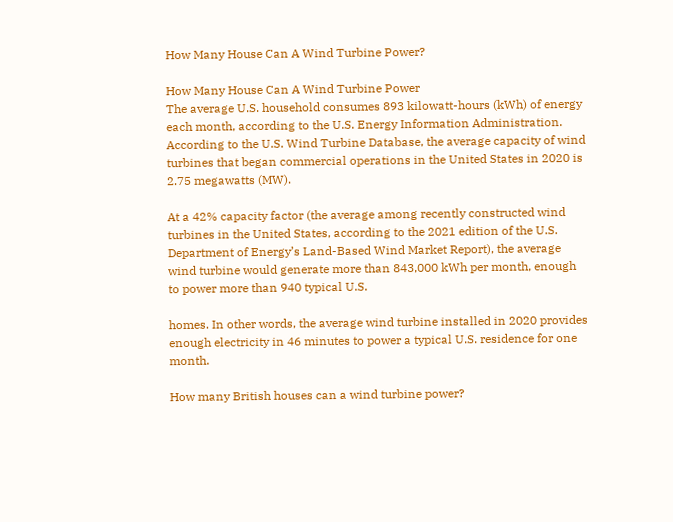How Many House Can A Wind Turbine Power?

How Many House Can A Wind Turbine Power
The average U.S. household consumes 893 kilowatt-hours (kWh) of energy each month, according to the U.S. Energy Information Administration. According to the U.S. Wind Turbine Database, the average capacity of wind turbines that began commercial operations in the United States in 2020 is 2.75 megawatts (MW).

At a 42% capacity factor (the average among recently constructed wind turbines in the United States, according to the 2021 edition of the U.S. Department of Energy’s Land-Based Wind Market Report), the average wind turbine would generate more than 843,000 kWh per month, enough to power more than 940 typical U.S.

homes. In other words, the average wind turbine installed in 2020 provides enough electricity in 46 minutes to power a typical U.S. residence for one month.

How many British houses can a wind turbine power?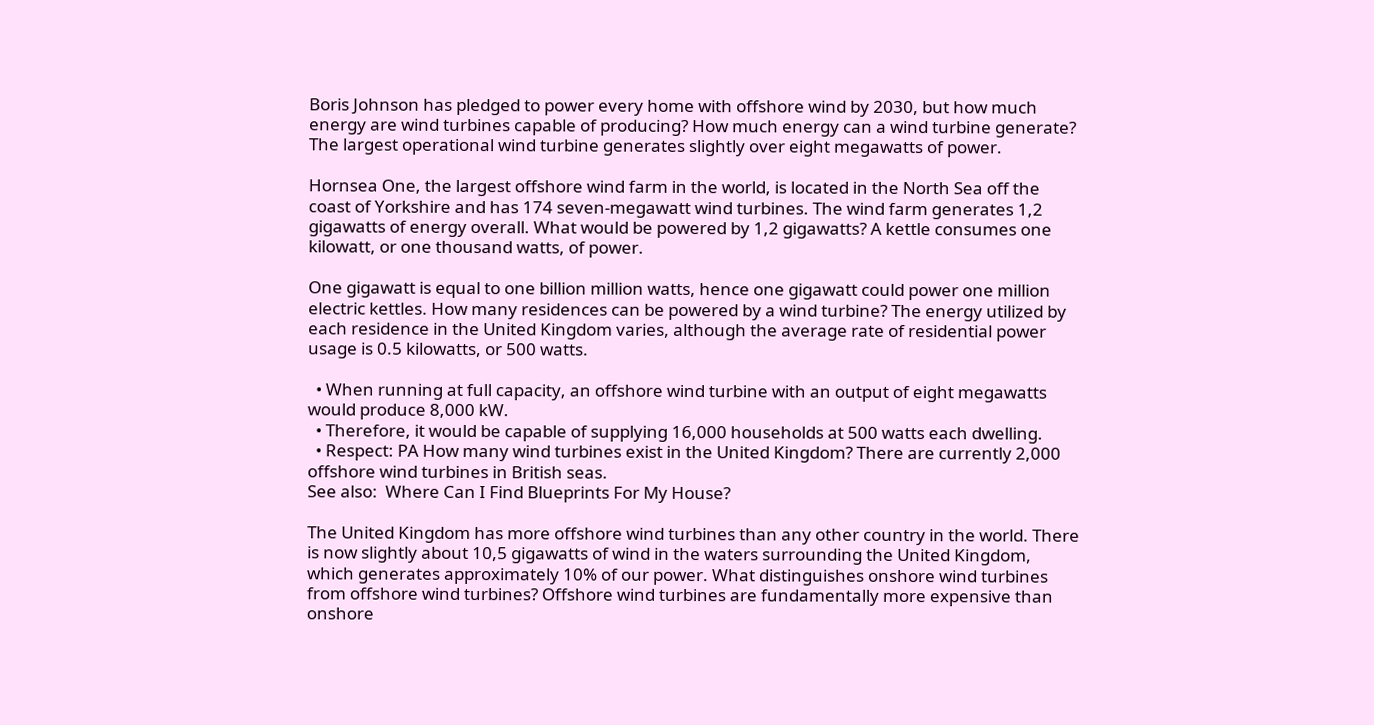Boris Johnson has pledged to power every home with offshore wind by 2030, but how much energy are wind turbines capable of producing? How much energy can a wind turbine generate? The largest operational wind turbine generates slightly over eight megawatts of power.

Hornsea One, the largest offshore wind farm in the world, is located in the North Sea off the coast of Yorkshire and has 174 seven-megawatt wind turbines. The wind farm generates 1,2 gigawatts of energy overall. What would be powered by 1,2 gigawatts? A kettle consumes one kilowatt, or one thousand watts, of power.

One gigawatt is equal to one billion million watts, hence one gigawatt could power one million electric kettles. How many residences can be powered by a wind turbine? The energy utilized by each residence in the United Kingdom varies, although the average rate of residential power usage is 0.5 kilowatts, or 500 watts.

  • When running at full capacity, an offshore wind turbine with an output of eight megawatts would produce 8,000 kW.
  • Therefore, it would be capable of supplying 16,000 households at 500 watts each dwelling.
  • Respect: PA How many wind turbines exist in the United Kingdom? There are currently 2,000 offshore wind turbines in British seas.
See also:  Where Can I Find Blueprints For My House?

The United Kingdom has more offshore wind turbines than any other country in the world. There is now slightly about 10,5 gigawatts of wind in the waters surrounding the United Kingdom, which generates approximately 10% of our power. What distinguishes onshore wind turbines from offshore wind turbines? Offshore wind turbines are fundamentally more expensive than onshore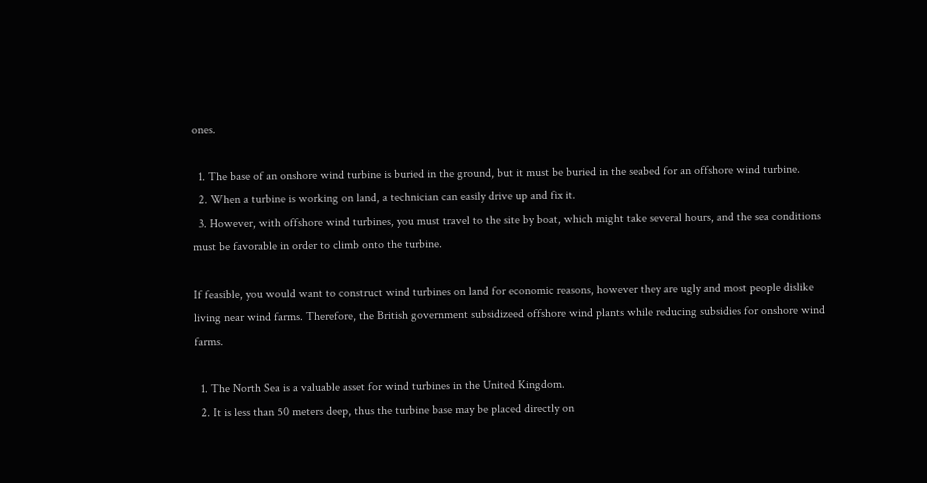ones.

  1. The base of an onshore wind turbine is buried in the ground, but it must be buried in the seabed for an offshore wind turbine.
  2. When a turbine is working on land, a technician can easily drive up and fix it.
  3. However, with offshore wind turbines, you must travel to the site by boat, which might take several hours, and the sea conditions must be favorable in order to climb onto the turbine.

If feasible, you would want to construct wind turbines on land for economic reasons, however they are ugly and most people dislike living near wind farms. Therefore, the British government subsidizeed offshore wind plants while reducing subsidies for onshore wind farms.

  1. The North Sea is a valuable asset for wind turbines in the United Kingdom.
  2. It is less than 50 meters deep, thus the turbine base may be placed directly on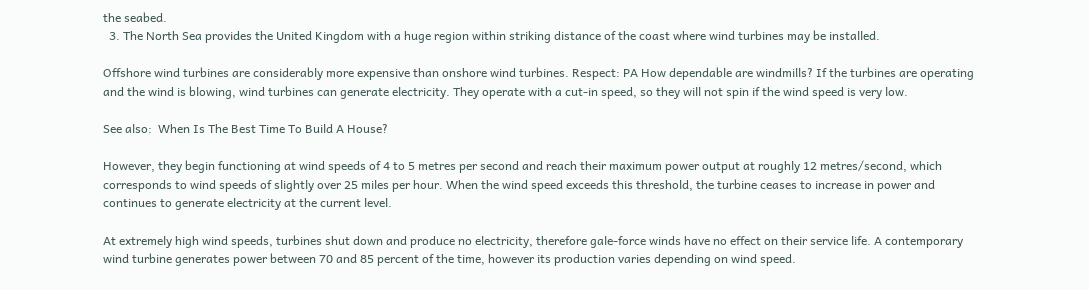the seabed.
  3. The North Sea provides the United Kingdom with a huge region within striking distance of the coast where wind turbines may be installed.

Offshore wind turbines are considerably more expensive than onshore wind turbines. Respect: PA How dependable are windmills? If the turbines are operating and the wind is blowing, wind turbines can generate electricity. They operate with a cut-in speed, so they will not spin if the wind speed is very low.

See also:  When Is The Best Time To Build A House?

However, they begin functioning at wind speeds of 4 to 5 metres per second and reach their maximum power output at roughly 12 metres/second, which corresponds to wind speeds of slightly over 25 miles per hour. When the wind speed exceeds this threshold, the turbine ceases to increase in power and continues to generate electricity at the current level.

At extremely high wind speeds, turbines shut down and produce no electricity, therefore gale-force winds have no effect on their service life. A contemporary wind turbine generates power between 70 and 85 percent of the time, however its production varies depending on wind speed.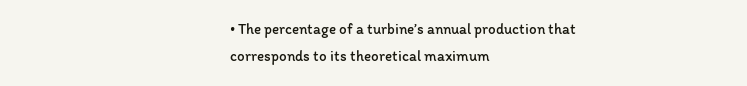• The percentage of a turbine’s annual production that corresponds to its theoretical maximum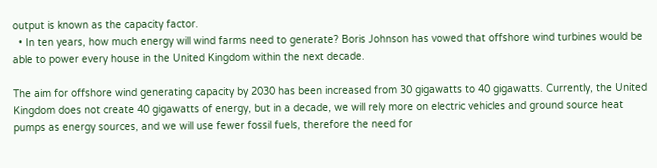output is known as the capacity factor.
  • In ten years, how much energy will wind farms need to generate? Boris Johnson has vowed that offshore wind turbines would be able to power every house in the United Kingdom within the next decade.

The aim for offshore wind generating capacity by 2030 has been increased from 30 gigawatts to 40 gigawatts. Currently, the United Kingdom does not create 40 gigawatts of energy, but in a decade, we will rely more on electric vehicles and ground source heat pumps as energy sources, and we will use fewer fossil fuels, therefore the need for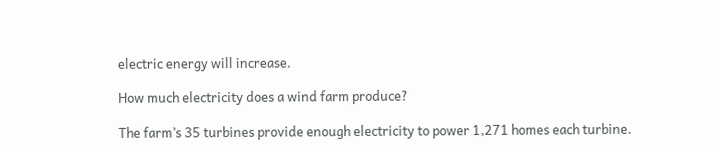electric energy will increase.

How much electricity does a wind farm produce?

The farm’s 35 turbines provide enough electricity to power 1,271 homes each turbine.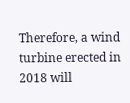Therefore, a wind turbine erected in 2018 will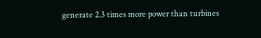generate 2.3 times more power than turbines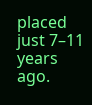placed just 7–11 years ago.